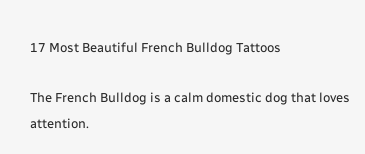17 Most Beautiful French Bulldog Tattoos

The French Bulldog is a calm domestic dog that loves attention.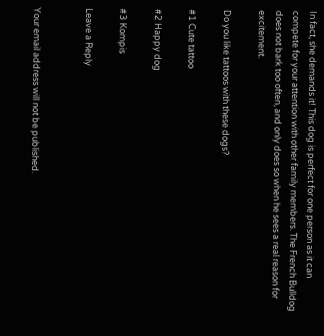In fact, she demands it! This dog is perfect for one person as it can compete for your attention with other family members. The French Bulldog does not bark too often, and only does so when he sees a real reason for excitement.

Do you like tattoos with these dogs?

#1 Cute tattoo

#2 Happy dog

#3 Kompis

Leave a Reply


Your email address will not be published.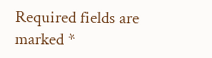Required fields are marked *